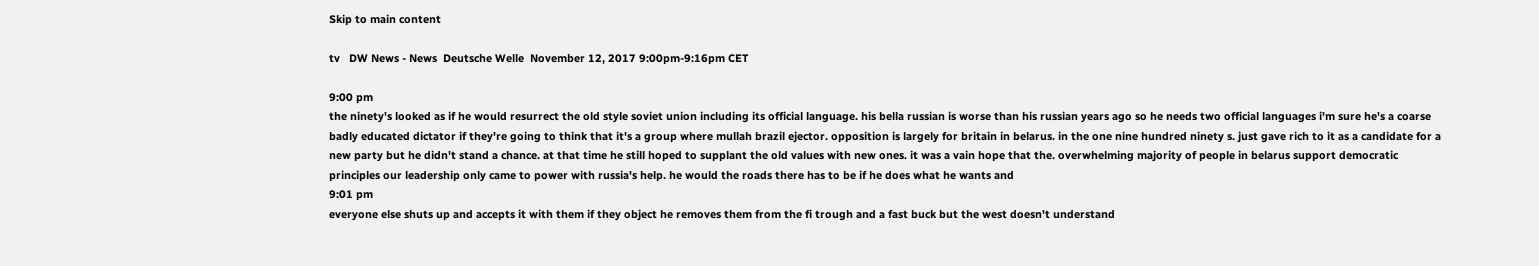Skip to main content

tv   DW News - News  Deutsche Welle  November 12, 2017 9:00pm-9:16pm CET

9:00 pm
the ninety's looked as if he would resurrect the old style soviet union including its official language. his bella russian is worse than his russian years ago so he needs two official languages i'm sure he's a coarse badly educated dictator if they're going to think that it's a group where mullah brazil ejector. opposition is largely for britain in belarus. in the one nine hundred ninety s. just gave rich to it as a candidate for a new party but he didn't stand a chance. at that time he still hoped to supplant the old values with new ones. it was a vain hope that the. overwhelming majority of people in belarus support democratic principles our leadership only came to power with russia's help. he would the roads there has to be if he does what he wants and
9:01 pm
everyone else shuts up and accepts it with them if they object he removes them from the fi trough and a fast buck but the west doesn't understand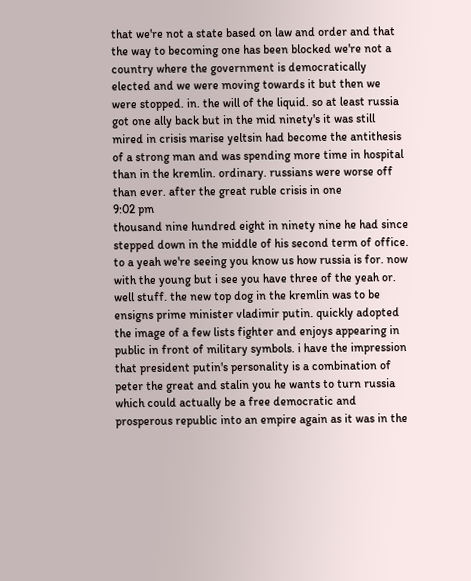that we're not a state based on law and order and that the way to becoming one has been blocked we're not a country where the government is democratically elected and we were moving towards it but then we were stopped. in. the will of the liquid. so at least russia got one ally back but in the mid ninety's it was still mired in crisis marise yeltsin had become the antithesis of a strong man and was spending more time in hospital than in the kremlin. ordinary. russians were worse off than ever. after the great ruble crisis in one
9:02 pm
thousand nine hundred eight in ninety nine he had since stepped down in the middle of his second term of office. to a yeah we're seeing you know us how russia is for. now with the young but i see you have three of the yeah or. well stuff. the new top dog in the kremlin was to be ensigns prime minister vladimir putin. quickly adopted the image of a few lists fighter and enjoys appearing in public in front of military symbols. i have the impression that president putin's personality is a combination of peter the great and stalin you he wants to turn russia which could actually be a free democratic and prosperous republic into an empire again as it was in the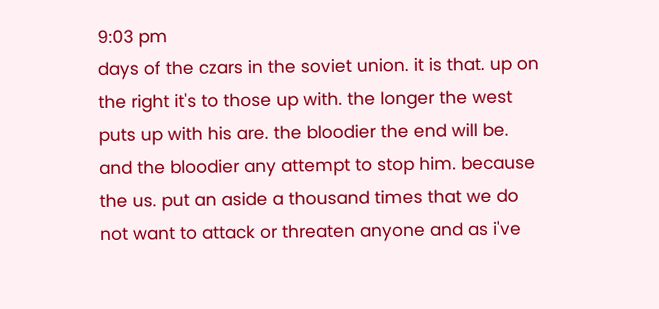9:03 pm
days of the czars in the soviet union. it is that. up on the right it's to those up with. the longer the west puts up with his are. the bloodier the end will be. and the bloodier any attempt to stop him. because the us. put an aside a thousand times that we do not want to attack or threaten anyone and as i've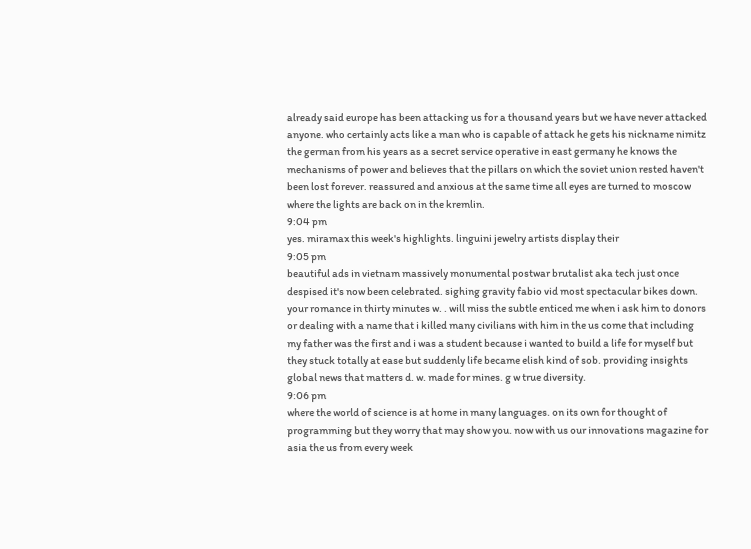already said europe has been attacking us for a thousand years but we have never attacked anyone. who certainly acts like a man who is capable of attack he gets his nickname nimitz the german from his years as a secret service operative in east germany he knows the mechanisms of power and believes that the pillars on which the soviet union rested haven't been lost forever. reassured and anxious at the same time all eyes are turned to moscow where the lights are back on in the kremlin.
9:04 pm
yes. miramax this week's highlights. linguini jewelry artists display their
9:05 pm
beautiful ads in vietnam massively monumental postwar brutalist aka tech just once despised it's now been celebrated. sighing gravity fabio vid most spectacular bikes down. your romance in thirty minutes w. . will miss the subtle enticed me when i ask him to donors or dealing with a name that i killed many civilians with him in the us come that including my father was the first and i was a student because i wanted to build a life for myself but they stuck totally at ease but suddenly life became elish kind of sob. providing insights global news that matters d. w. made for mines. g w true diversity.
9:06 pm
where the world of science is at home in many languages. on its own for thought of programming but they worry that may show you. now with us our innovations magazine for asia the us from every week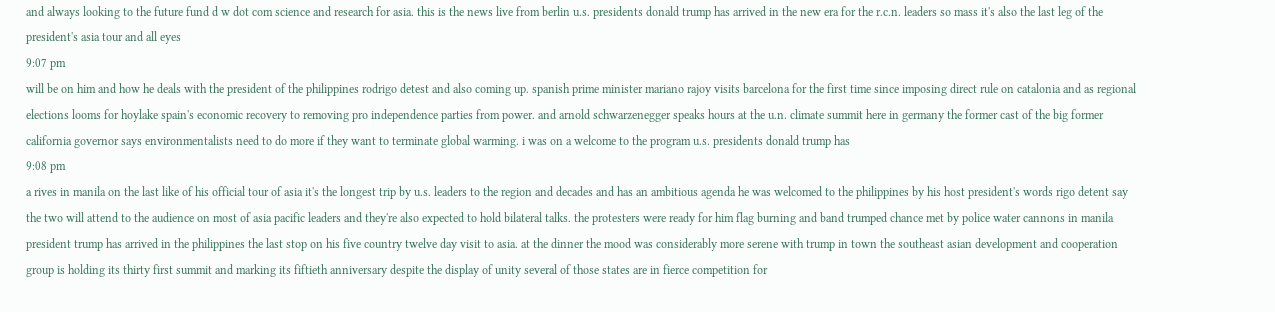and always looking to the future fund d w dot com science and research for asia. this is the news live from berlin u.s. presidents donald trump has arrived in the new era for the r.c.n. leaders so mass it's also the last leg of the president's asia tour and all eyes
9:07 pm
will be on him and how he deals with the president of the philippines rodrigo detest and also coming up. spanish prime minister mariano rajoy visits barcelona for the first time since imposing direct rule on catalonia and as regional elections looms for hoylake spain's economic recovery to removing pro independence parties from power. and arnold schwarzenegger speaks hours at the u.n. climate summit here in germany the former cast of the big former california governor says environmentalists need to do more if they want to terminate global warming. i was on a welcome to the program u.s. presidents donald trump has
9:08 pm
a rives in manila on the last like of his official tour of asia it's the longest trip by u.s. leaders to the region and decades and has an ambitious agenda he was welcomed to the philippines by his host president's words rigo detent say the two will attend to the audience on most of asia pacific leaders and they're also expected to hold bilateral talks. the protesters were ready for him flag burning and band trumped chance met by police water cannons in manila president trump has arrived in the philippines the last stop on his five country twelve day visit to asia. at the dinner the mood was considerably more serene with trump in town the southeast asian development and cooperation group is holding its thirty first summit and marking its fiftieth anniversary despite the display of unity several of those states are in fierce competition for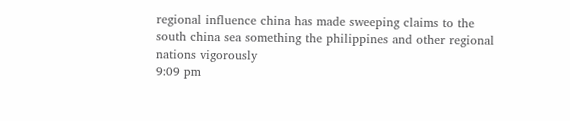regional influence china has made sweeping claims to the south china sea something the philippines and other regional nations vigorously
9:09 pm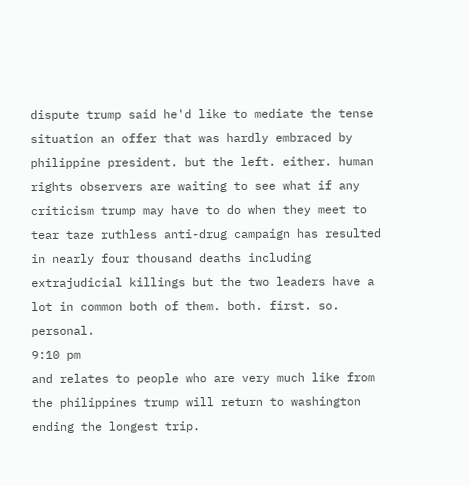dispute trump said he'd like to mediate the tense situation an offer that was hardly embraced by philippine president. but the left. either. human rights observers are waiting to see what if any criticism trump may have to do when they meet to tear taze ruthless anti-drug campaign has resulted in nearly four thousand deaths including extrajudicial killings but the two leaders have a lot in common both of them. both. first. so. personal.
9:10 pm
and relates to people who are very much like from the philippines trump will return to washington ending the longest trip.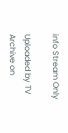info Stream Only

Uploaded by TV Archive on